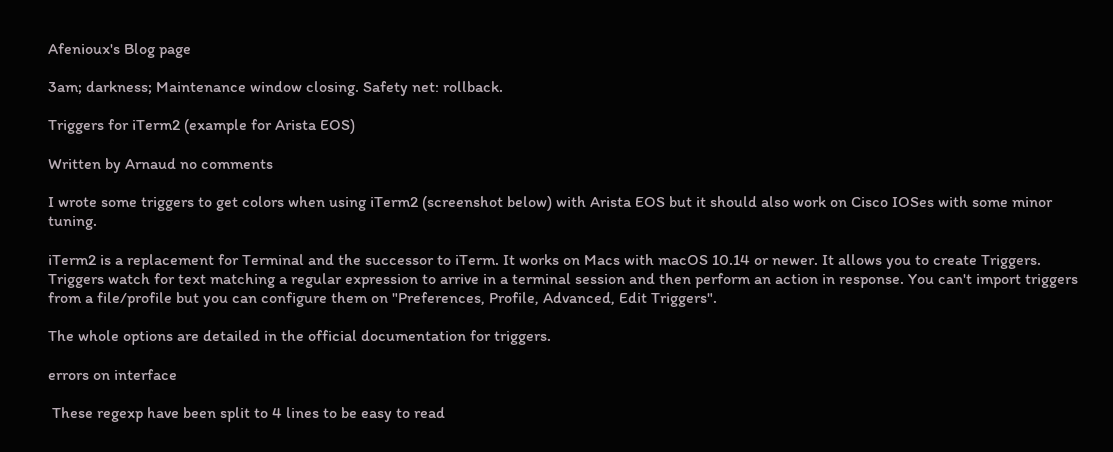Afenioux's Blog page

3am; darkness; Maintenance window closing. Safety net: rollback.

Triggers for iTerm2 (example for Arista EOS)

Written by Arnaud no comments

I wrote some triggers to get colors when using iTerm2 (screenshot below) with Arista EOS but it should also work on Cisco IOSes with some minor tuning.

iTerm2 is a replacement for Terminal and the successor to iTerm. It works on Macs with macOS 10.14 or newer. It allows you to create Triggers. Triggers watch for text matching a regular expression to arrive in a terminal session and then perform an action in response. You can't import triggers from a file/profile but you can configure them on "Preferences, Profile, Advanced, Edit Triggers".

The whole options are detailed in the official documentation for triggers.

errors on interface

 These regexp have been split to 4 lines to be easy to read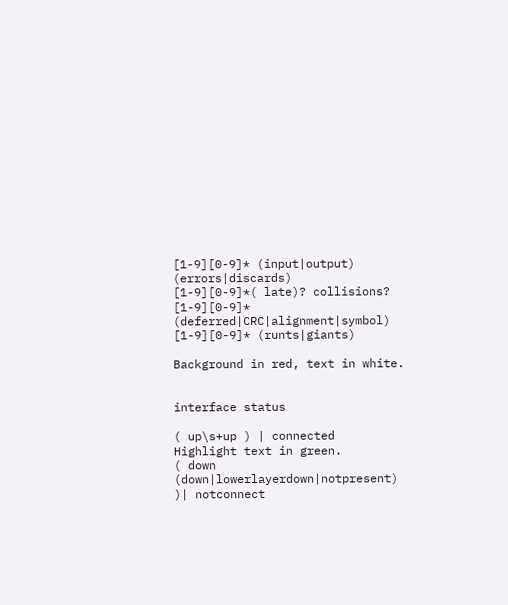[1-9][0-9]* (input|output) (errors|discards)
[1-9][0-9]*( late)? collisions?
[1-9][0-9]* (deferred|CRC|alignment|symbol)
[1-9][0-9]* (runts|giants)

Background in red, text in white.


interface status

( up\s+up ) | connected   Highlight text in green.
( down (down|lowerlayerdown|notpresent) )| notconnect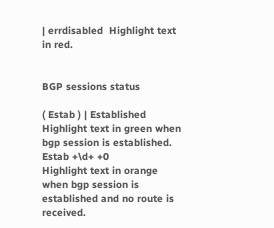| errdisabled  Highlight text in red.


BGP sessions status

( Estab ) | Established          Highlight text in green when bgp session is established.
Estab +\d+ +0                 Highlight text in orange when bgp session is established and no route is received.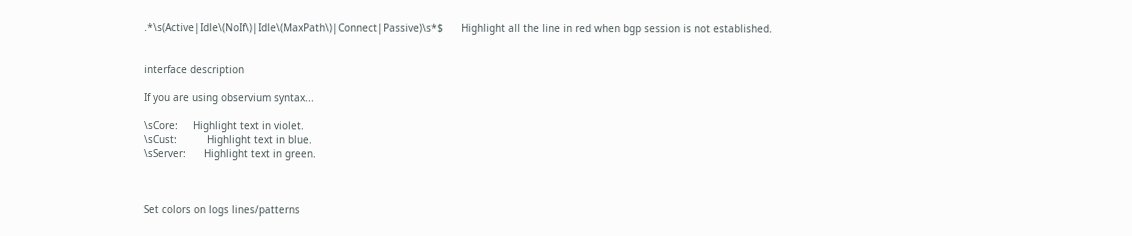.*\s(Active|Idle\(NoIf\)|Idle\(MaxPath\)|Connect|Passive)\s*$      Highlight all the line in red when bgp session is not established.


interface description

If you are using observium syntax...

\sCore:     Highlight text in violet.
\sCust:          Highlight text in blue.
\sServer:      Highlight text in green.



Set colors on logs lines/patterns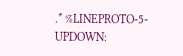.* %LINEPROTO-5-UPDOWN: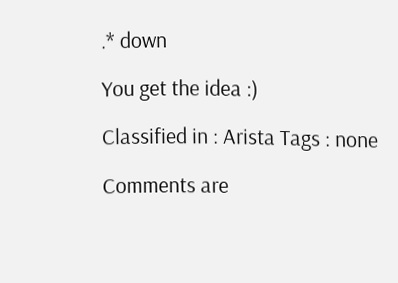.* down

You get the idea :)

Classified in : Arista Tags : none

Comments are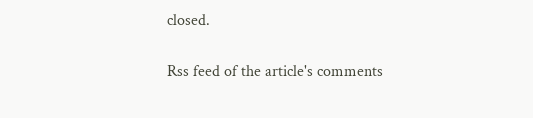closed.

Rss feed of the article's comments